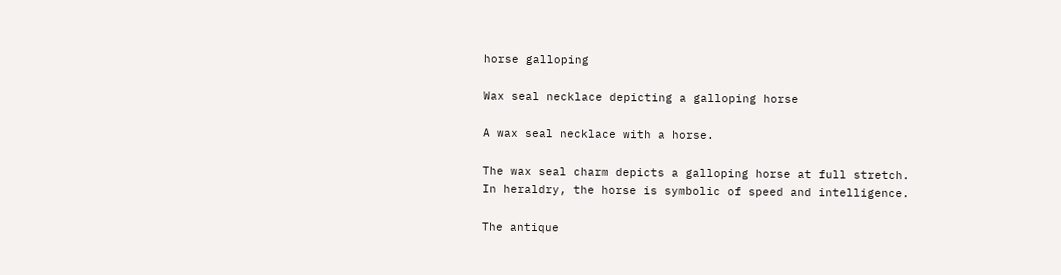horse galloping

Wax seal necklace depicting a galloping horse

A wax seal necklace with a horse.

The wax seal charm depicts a galloping horse at full stretch.
In heraldry, the horse is symbolic of speed and intelligence.

The antique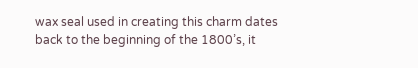wax seal used in creating this charm dates back to the beginning of the 1800’s, it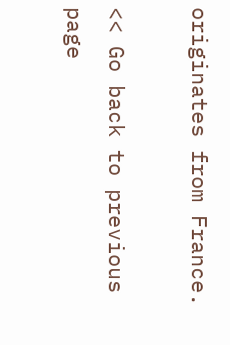originates from France.

<< Go back to previous page